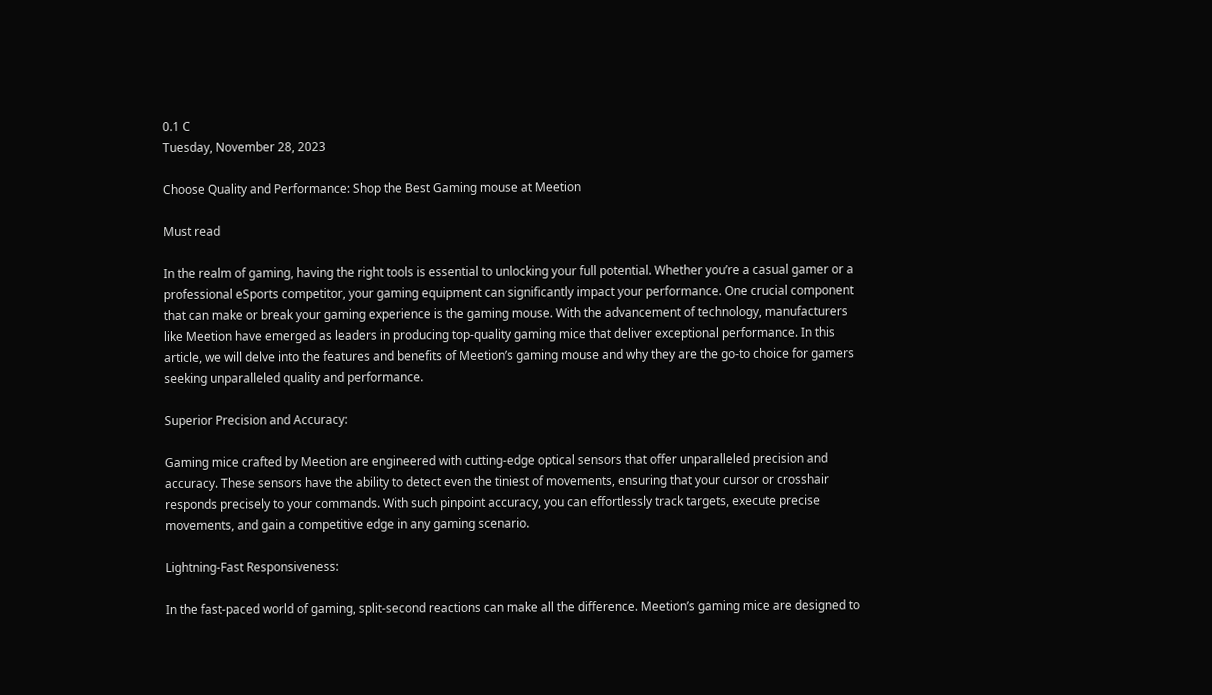0.1 C
Tuesday, November 28, 2023

Choose Quality and Performance: Shop the Best Gaming mouse at Meetion

Must read

In the realm of gaming, having the right tools is essential to unlocking your full potential. Whether you’re a casual gamer or a professional eSports competitor, your gaming equipment can significantly impact your performance. One crucial component that can make or break your gaming experience is the gaming mouse. With the advancement of technology, manufacturers like Meetion have emerged as leaders in producing top-quality gaming mice that deliver exceptional performance. In this article, we will delve into the features and benefits of Meetion’s gaming mouse and why they are the go-to choice for gamers seeking unparalleled quality and performance.

Superior Precision and Accuracy:

Gaming mice crafted by Meetion are engineered with cutting-edge optical sensors that offer unparalleled precision and accuracy. These sensors have the ability to detect even the tiniest of movements, ensuring that your cursor or crosshair responds precisely to your commands. With such pinpoint accuracy, you can effortlessly track targets, execute precise movements, and gain a competitive edge in any gaming scenario.

Lightning-Fast Responsiveness:

In the fast-paced world of gaming, split-second reactions can make all the difference. Meetion’s gaming mice are designed to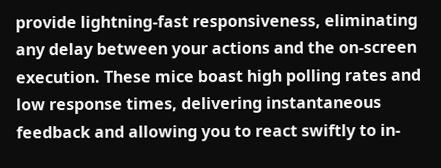provide lightning-fast responsiveness, eliminating any delay between your actions and the on-screen execution. These mice boast high polling rates and low response times, delivering instantaneous feedback and allowing you to react swiftly to in-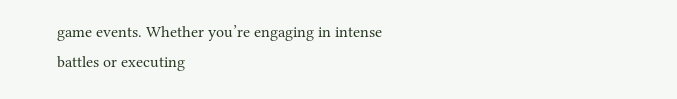game events. Whether you’re engaging in intense battles or executing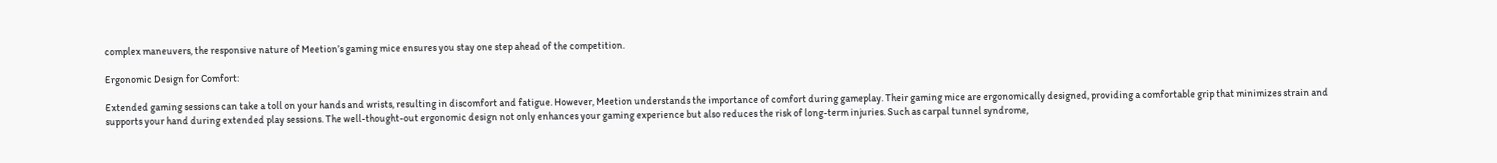complex maneuvers, the responsive nature of Meetion’s gaming mice ensures you stay one step ahead of the competition.

Ergonomic Design for Comfort:

Extended gaming sessions can take a toll on your hands and wrists, resulting in discomfort and fatigue. However, Meetion understands the importance of comfort during gameplay. Their gaming mice are ergonomically designed, providing a comfortable grip that minimizes strain and supports your hand during extended play sessions. The well-thought-out ergonomic design not only enhances your gaming experience but also reduces the risk of long-term injuries. Such as carpal tunnel syndrome,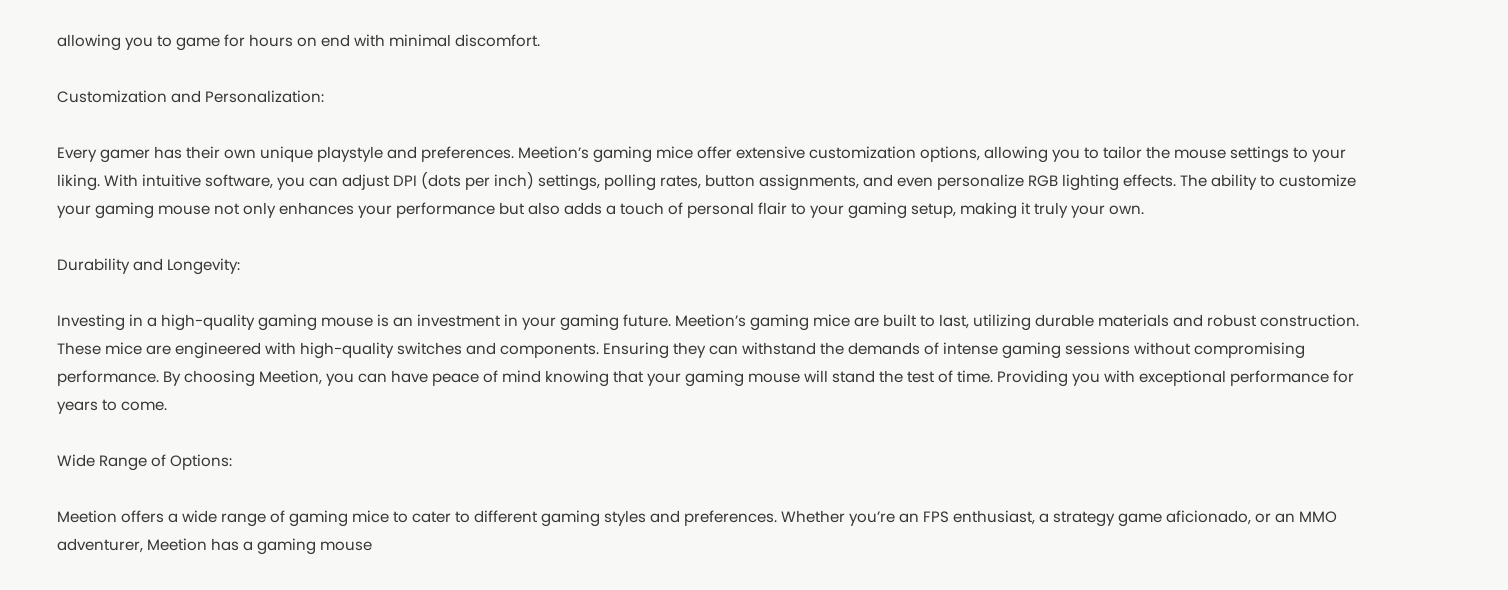allowing you to game for hours on end with minimal discomfort.

Customization and Personalization:

Every gamer has their own unique playstyle and preferences. Meetion’s gaming mice offer extensive customization options, allowing you to tailor the mouse settings to your liking. With intuitive software, you can adjust DPI (dots per inch) settings, polling rates, button assignments, and even personalize RGB lighting effects. The ability to customize your gaming mouse not only enhances your performance but also adds a touch of personal flair to your gaming setup, making it truly your own.

Durability and Longevity:

Investing in a high-quality gaming mouse is an investment in your gaming future. Meetion’s gaming mice are built to last, utilizing durable materials and robust construction. These mice are engineered with high-quality switches and components. Ensuring they can withstand the demands of intense gaming sessions without compromising performance. By choosing Meetion, you can have peace of mind knowing that your gaming mouse will stand the test of time. Providing you with exceptional performance for years to come.

Wide Range of Options:

Meetion offers a wide range of gaming mice to cater to different gaming styles and preferences. Whether you’re an FPS enthusiast, a strategy game aficionado, or an MMO adventurer, Meetion has a gaming mouse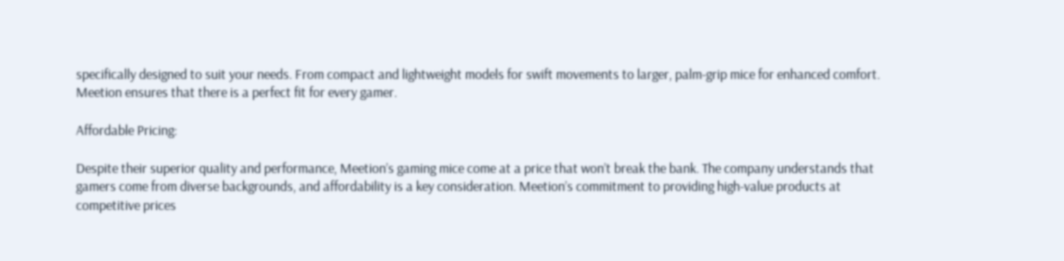specifically designed to suit your needs. From compact and lightweight models for swift movements to larger, palm-grip mice for enhanced comfort. Meetion ensures that there is a perfect fit for every gamer.

Affordable Pricing:

Despite their superior quality and performance, Meetion’s gaming mice come at a price that won’t break the bank. The company understands that gamers come from diverse backgrounds, and affordability is a key consideration. Meetion’s commitment to providing high-value products at competitive prices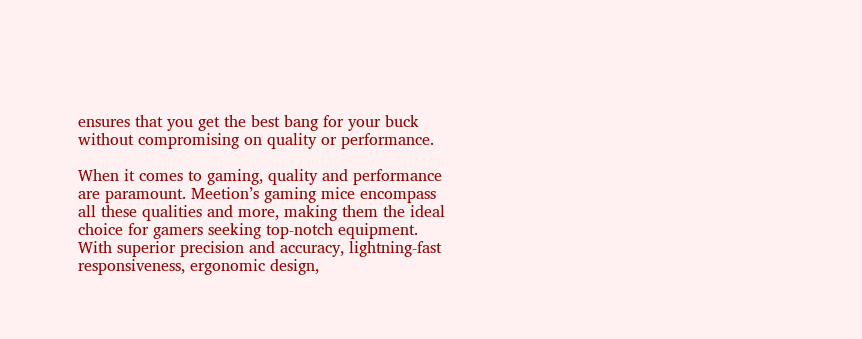ensures that you get the best bang for your buck without compromising on quality or performance.

When it comes to gaming, quality and performance are paramount. Meetion’s gaming mice encompass all these qualities and more, making them the ideal choice for gamers seeking top-notch equipment. With superior precision and accuracy, lightning-fast responsiveness, ergonomic design,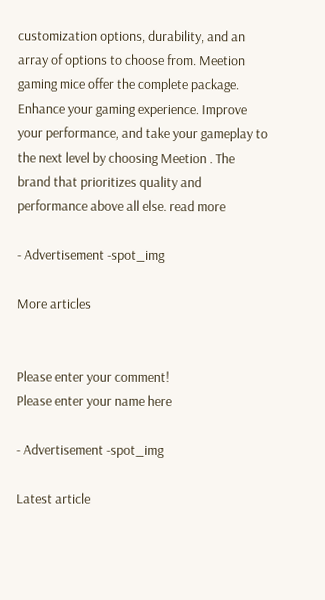customization options, durability, and an array of options to choose from. Meetion gaming mice offer the complete package. Enhance your gaming experience. Improve your performance, and take your gameplay to the next level by choosing Meetion . The brand that prioritizes quality and performance above all else. read more

- Advertisement -spot_img

More articles


Please enter your comment!
Please enter your name here

- Advertisement -spot_img

Latest article